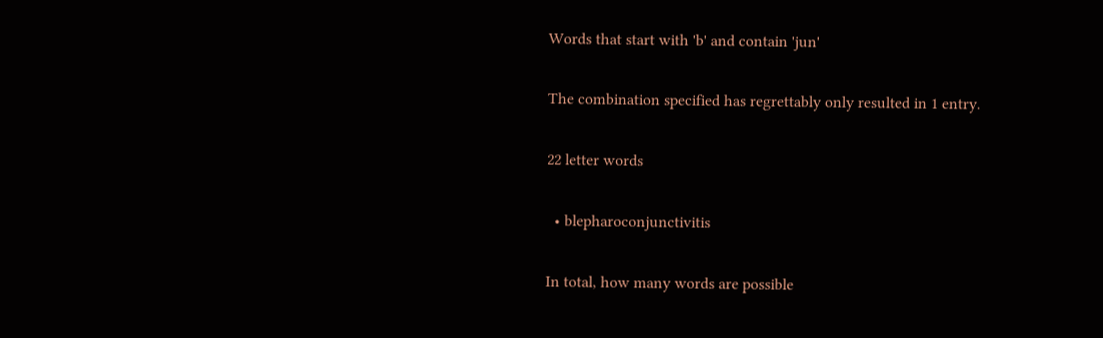Words that start with 'b' and contain 'jun'

The combination specified has regrettably only resulted in 1 entry.

22 letter words

  • blepharoconjunctivitis

In total, how many words are possible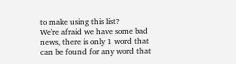to make using this list?
We're afraid we have some bad news, there is only 1 word that can be found for any word that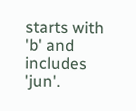starts with 'b' and includes 'jun'.